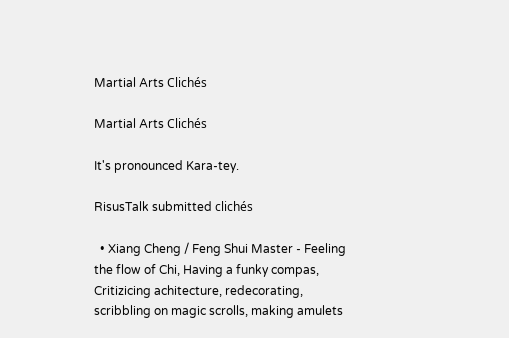Martial Arts Clichés

Martial Arts Clichés

It's pronounced Kara-tey.

RisusTalk submitted clichés

  • Xiang Cheng / Feng Shui Master - Feeling the flow of Chi, Having a funky compas, Critizicing achitecture, redecorating, scribbling on magic scrolls, making amulets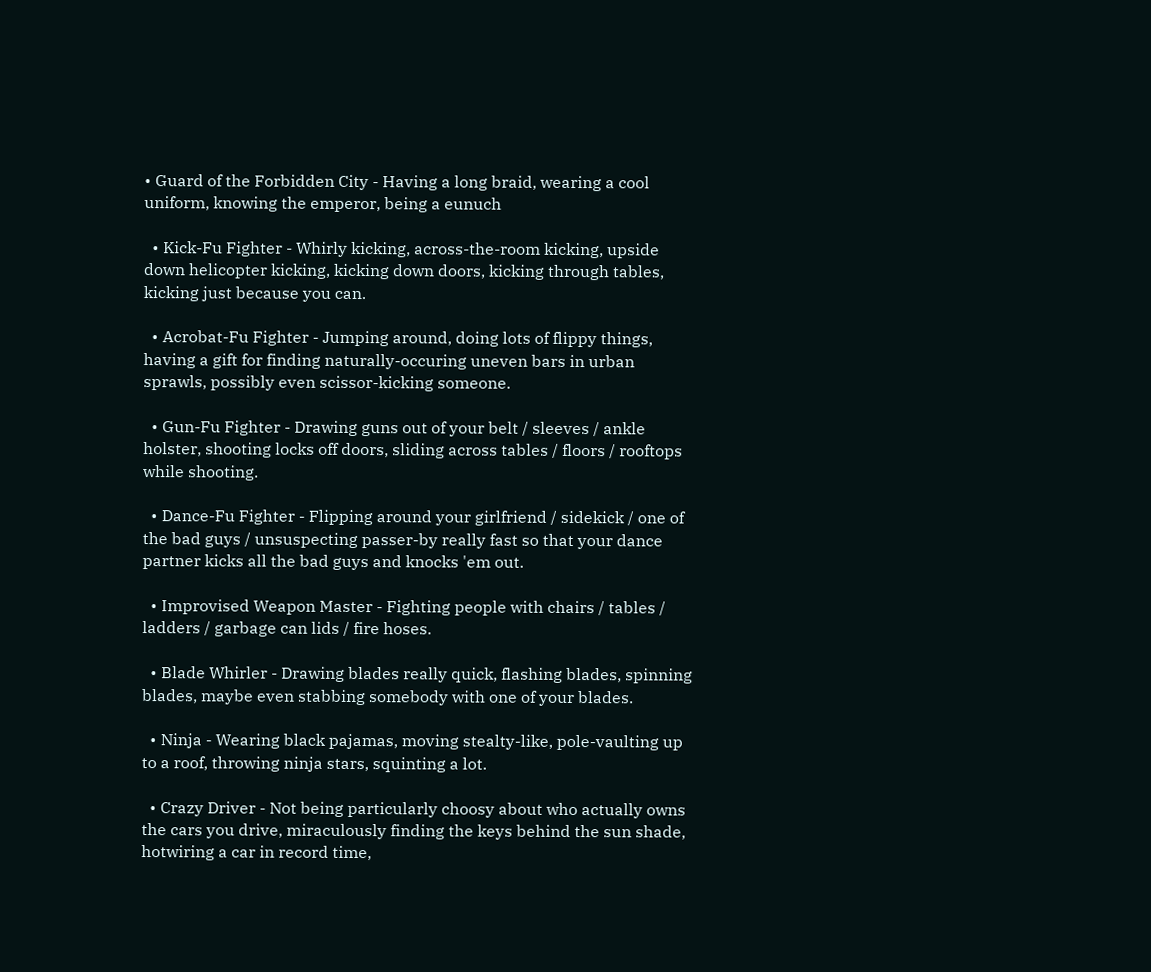• Guard of the Forbidden City - Having a long braid, wearing a cool uniform, knowing the emperor, being a eunuch

  • Kick-Fu Fighter - Whirly kicking, across-the-room kicking, upside down helicopter kicking, kicking down doors, kicking through tables, kicking just because you can.

  • Acrobat-Fu Fighter - Jumping around, doing lots of flippy things, having a gift for finding naturally-occuring uneven bars in urban sprawls, possibly even scissor-kicking someone.

  • Gun-Fu Fighter - Drawing guns out of your belt / sleeves / ankle holster, shooting locks off doors, sliding across tables / floors / rooftops while shooting.

  • Dance-Fu Fighter - Flipping around your girlfriend / sidekick / one of the bad guys / unsuspecting passer-by really fast so that your dance partner kicks all the bad guys and knocks 'em out.

  • Improvised Weapon Master - Fighting people with chairs / tables / ladders / garbage can lids / fire hoses.

  • Blade Whirler - Drawing blades really quick, flashing blades, spinning blades, maybe even stabbing somebody with one of your blades.

  • Ninja - Wearing black pajamas, moving stealty-like, pole-vaulting up to a roof, throwing ninja stars, squinting a lot.

  • Crazy Driver - Not being particularly choosy about who actually owns the cars you drive, miraculously finding the keys behind the sun shade, hotwiring a car in record time,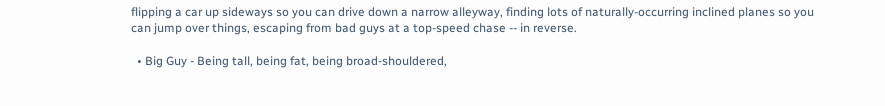flipping a car up sideways so you can drive down a narrow alleyway, finding lots of naturally-occurring inclined planes so you can jump over things, escaping from bad guys at a top-speed chase -- in reverse.

  • Big Guy - Being tall, being fat, being broad-shouldered,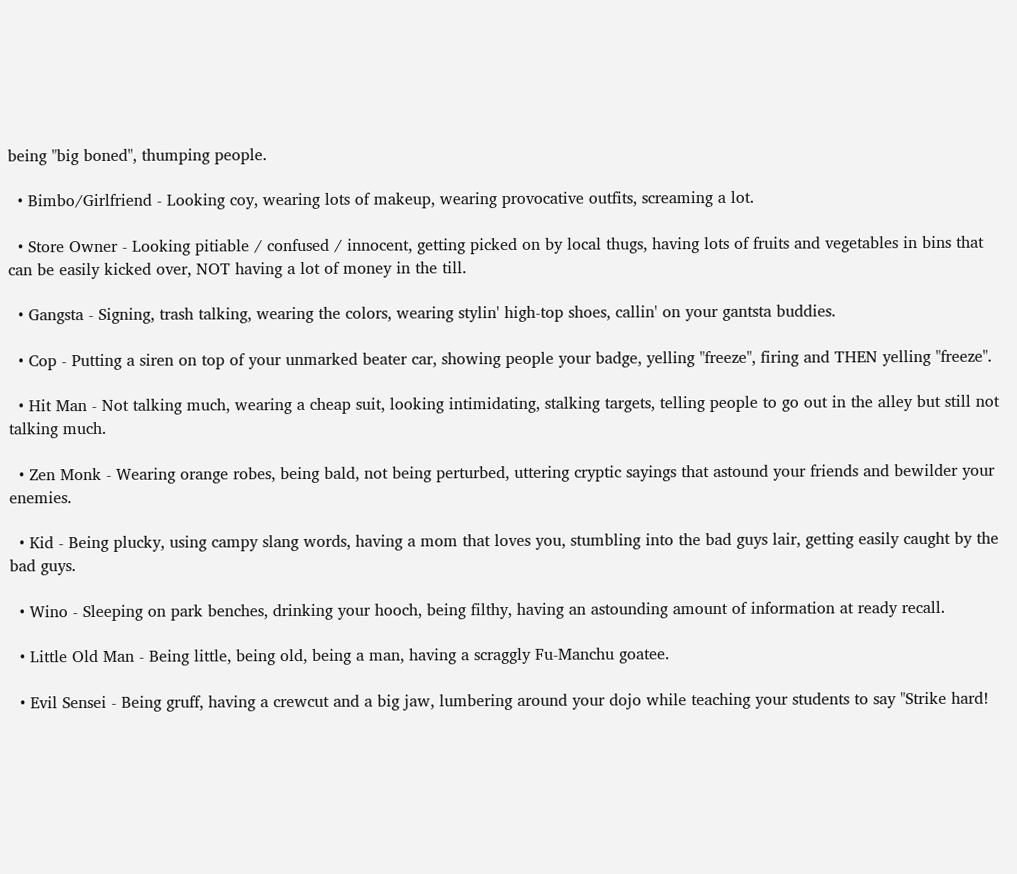being "big boned", thumping people.

  • Bimbo/Girlfriend - Looking coy, wearing lots of makeup, wearing provocative outfits, screaming a lot.

  • Store Owner - Looking pitiable / confused / innocent, getting picked on by local thugs, having lots of fruits and vegetables in bins that can be easily kicked over, NOT having a lot of money in the till.

  • Gangsta - Signing, trash talking, wearing the colors, wearing stylin' high-top shoes, callin' on your gantsta buddies.

  • Cop - Putting a siren on top of your unmarked beater car, showing people your badge, yelling "freeze", firing and THEN yelling "freeze".

  • Hit Man - Not talking much, wearing a cheap suit, looking intimidating, stalking targets, telling people to go out in the alley but still not talking much.

  • Zen Monk - Wearing orange robes, being bald, not being perturbed, uttering cryptic sayings that astound your friends and bewilder your enemies.

  • Kid - Being plucky, using campy slang words, having a mom that loves you, stumbling into the bad guys lair, getting easily caught by the bad guys.

  • Wino - Sleeping on park benches, drinking your hooch, being filthy, having an astounding amount of information at ready recall.

  • Little Old Man - Being little, being old, being a man, having a scraggly Fu-Manchu goatee.

  • Evil Sensei - Being gruff, having a crewcut and a big jaw, lumbering around your dojo while teaching your students to say "Strike hard!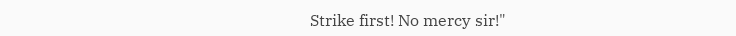Strike first! No mercy sir!"